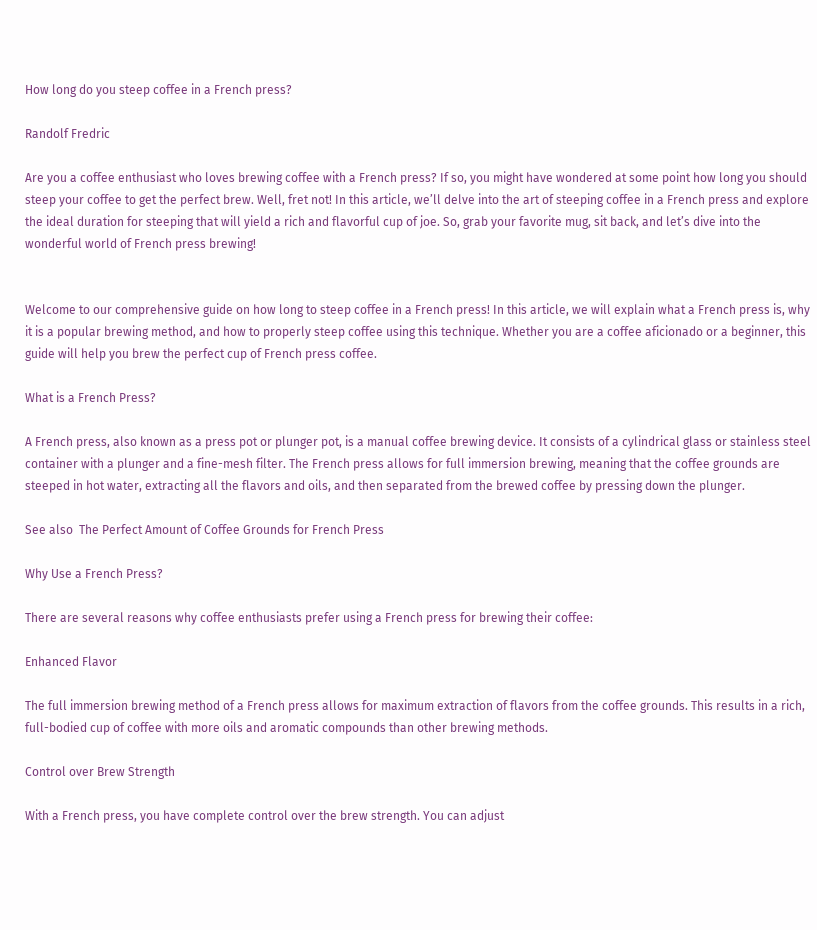How long do you steep coffee in a French press?

Randolf Fredric

Are you a coffee enthusiast who loves brewing coffee with a French press? If so, you might have wondered at some point how long you should steep your coffee to get the perfect brew. Well, fret not! In this article, we’ll delve into the art of steeping coffee in a French press and explore the ideal duration for steeping that will yield a rich and flavorful cup of joe. So, grab your favorite mug, sit back, and let’s dive into the wonderful world of French press brewing!


Welcome to our comprehensive guide on how long to steep coffee in a French press! In this article, we will explain what a French press is, why it is a popular brewing method, and how to properly steep coffee using this technique. Whether you are a coffee aficionado or a beginner, this guide will help you brew the perfect cup of French press coffee.

What is a French Press?

A French press, also known as a press pot or plunger pot, is a manual coffee brewing device. It consists of a cylindrical glass or stainless steel container with a plunger and a fine-mesh filter. The French press allows for full immersion brewing, meaning that the coffee grounds are steeped in hot water, extracting all the flavors and oils, and then separated from the brewed coffee by pressing down the plunger.

See also  The Perfect Amount of Coffee Grounds for French Press

Why Use a French Press?

There are several reasons why coffee enthusiasts prefer using a French press for brewing their coffee:

Enhanced Flavor

The full immersion brewing method of a French press allows for maximum extraction of flavors from the coffee grounds. This results in a rich, full-bodied cup of coffee with more oils and aromatic compounds than other brewing methods.

Control over Brew Strength

With a French press, you have complete control over the brew strength. You can adjust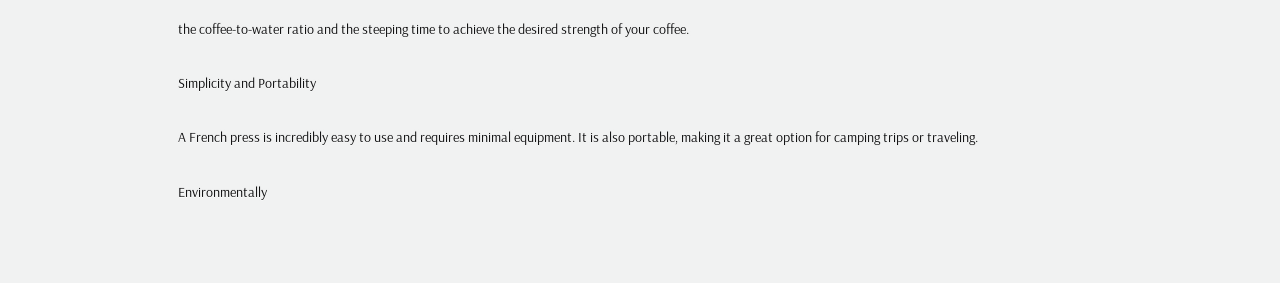the coffee-to-water ratio and the steeping time to achieve the desired strength of your coffee.

Simplicity and Portability

A French press is incredibly easy to use and requires minimal equipment. It is also portable, making it a great option for camping trips or traveling.

Environmentally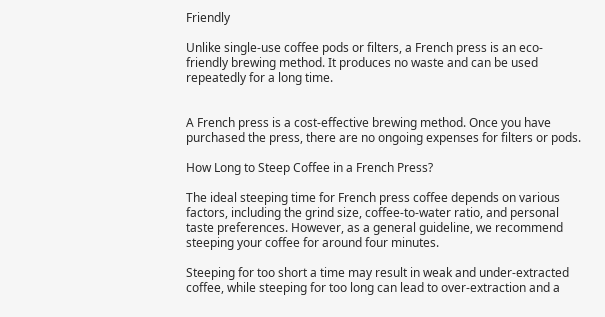Friendly

Unlike single-use coffee pods or filters, a French press is an eco-friendly brewing method. It produces no waste and can be used repeatedly for a long time.


A French press is a cost-effective brewing method. Once you have purchased the press, there are no ongoing expenses for filters or pods.

How Long to Steep Coffee in a French Press?

The ideal steeping time for French press coffee depends on various factors, including the grind size, coffee-to-water ratio, and personal taste preferences. However, as a general guideline, we recommend steeping your coffee for around four minutes.

Steeping for too short a time may result in weak and under-extracted coffee, while steeping for too long can lead to over-extraction and a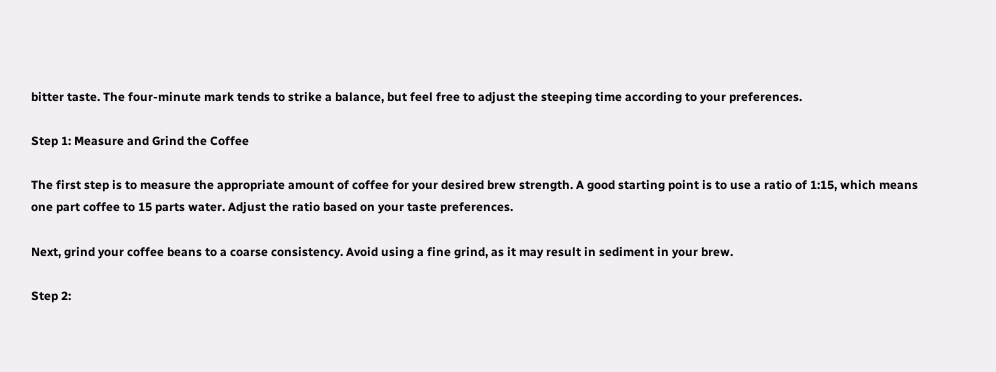bitter taste. The four-minute mark tends to strike a balance, but feel free to adjust the steeping time according to your preferences.

Step 1: Measure and Grind the Coffee

The first step is to measure the appropriate amount of coffee for your desired brew strength. A good starting point is to use a ratio of 1:15, which means one part coffee to 15 parts water. Adjust the ratio based on your taste preferences.

Next, grind your coffee beans to a coarse consistency. Avoid using a fine grind, as it may result in sediment in your brew.

Step 2: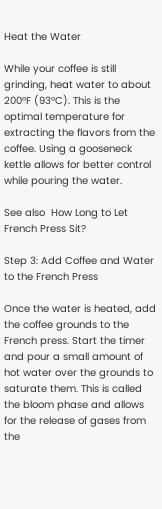Heat the Water

While your coffee is still grinding, heat water to about 200°F (93°C). This is the optimal temperature for extracting the flavors from the coffee. Using a gooseneck kettle allows for better control while pouring the water.

See also  How Long to Let French Press Sit?

Step 3: Add Coffee and Water to the French Press

Once the water is heated, add the coffee grounds to the French press. Start the timer and pour a small amount of hot water over the grounds to saturate them. This is called the bloom phase and allows for the release of gases from the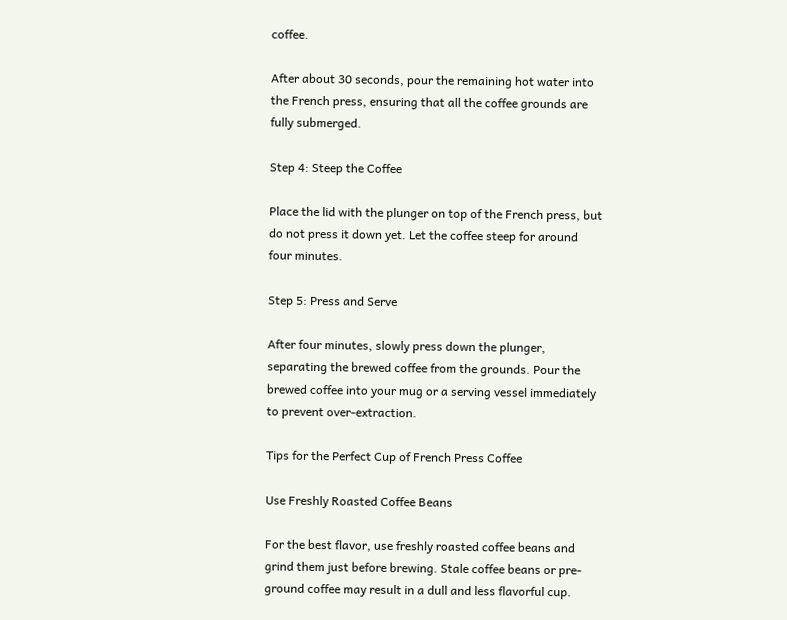coffee.

After about 30 seconds, pour the remaining hot water into the French press, ensuring that all the coffee grounds are fully submerged.

Step 4: Steep the Coffee

Place the lid with the plunger on top of the French press, but do not press it down yet. Let the coffee steep for around four minutes.

Step 5: Press and Serve

After four minutes, slowly press down the plunger, separating the brewed coffee from the grounds. Pour the brewed coffee into your mug or a serving vessel immediately to prevent over-extraction.

Tips for the Perfect Cup of French Press Coffee

Use Freshly Roasted Coffee Beans

For the best flavor, use freshly roasted coffee beans and grind them just before brewing. Stale coffee beans or pre-ground coffee may result in a dull and less flavorful cup.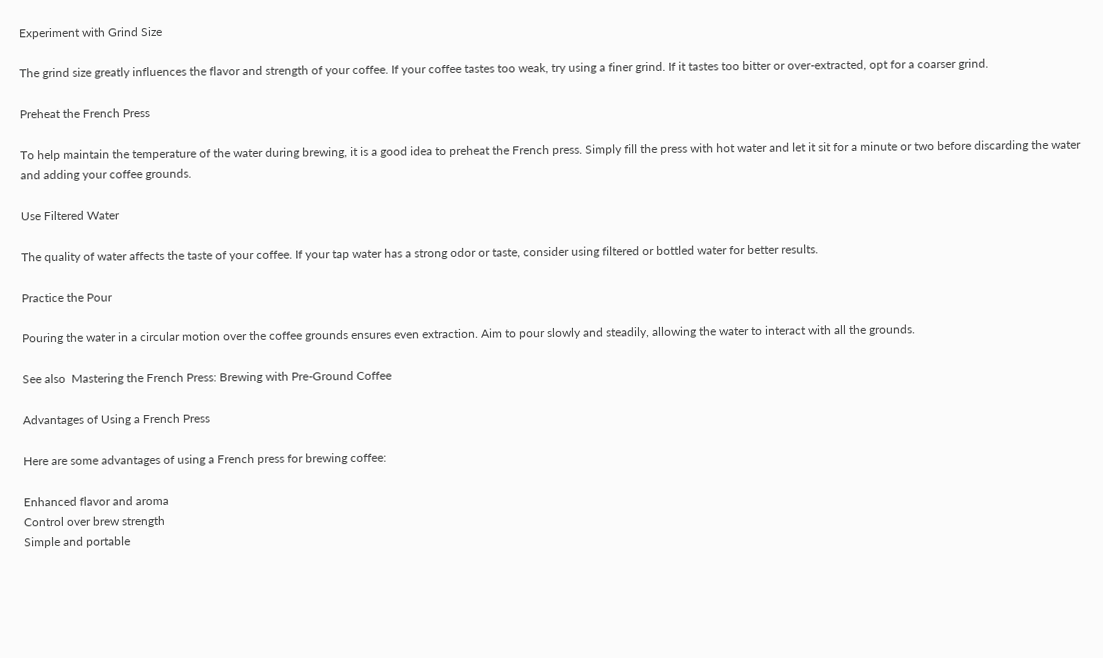Experiment with Grind Size

The grind size greatly influences the flavor and strength of your coffee. If your coffee tastes too weak, try using a finer grind. If it tastes too bitter or over-extracted, opt for a coarser grind.

Preheat the French Press

To help maintain the temperature of the water during brewing, it is a good idea to preheat the French press. Simply fill the press with hot water and let it sit for a minute or two before discarding the water and adding your coffee grounds.

Use Filtered Water

The quality of water affects the taste of your coffee. If your tap water has a strong odor or taste, consider using filtered or bottled water for better results.

Practice the Pour

Pouring the water in a circular motion over the coffee grounds ensures even extraction. Aim to pour slowly and steadily, allowing the water to interact with all the grounds.

See also  Mastering the French Press: Brewing with Pre-Ground Coffee

Advantages of Using a French Press

Here are some advantages of using a French press for brewing coffee:

Enhanced flavor and aroma
Control over brew strength
Simple and portable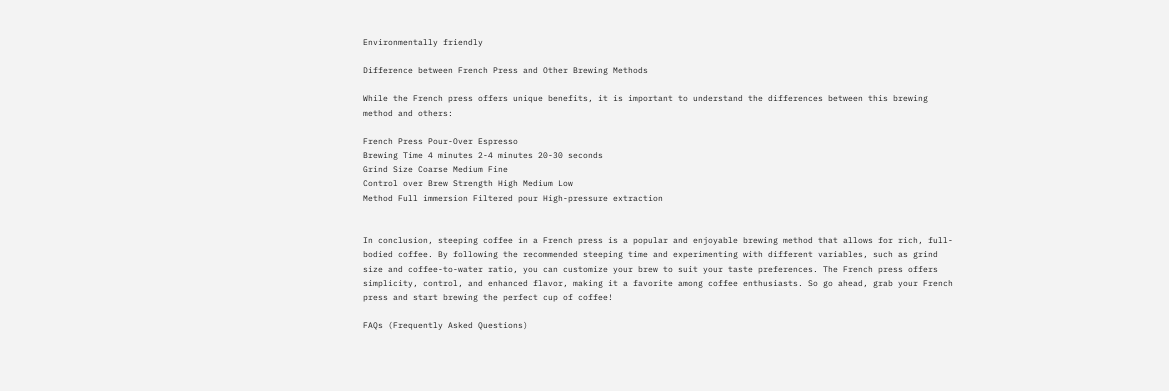Environmentally friendly

Difference between French Press and Other Brewing Methods

While the French press offers unique benefits, it is important to understand the differences between this brewing method and others:

French Press Pour-Over Espresso
Brewing Time 4 minutes 2-4 minutes 20-30 seconds
Grind Size Coarse Medium Fine
Control over Brew Strength High Medium Low
Method Full immersion Filtered pour High-pressure extraction


In conclusion, steeping coffee in a French press is a popular and enjoyable brewing method that allows for rich, full-bodied coffee. By following the recommended steeping time and experimenting with different variables, such as grind size and coffee-to-water ratio, you can customize your brew to suit your taste preferences. The French press offers simplicity, control, and enhanced flavor, making it a favorite among coffee enthusiasts. So go ahead, grab your French press and start brewing the perfect cup of coffee!

FAQs (Frequently Asked Questions)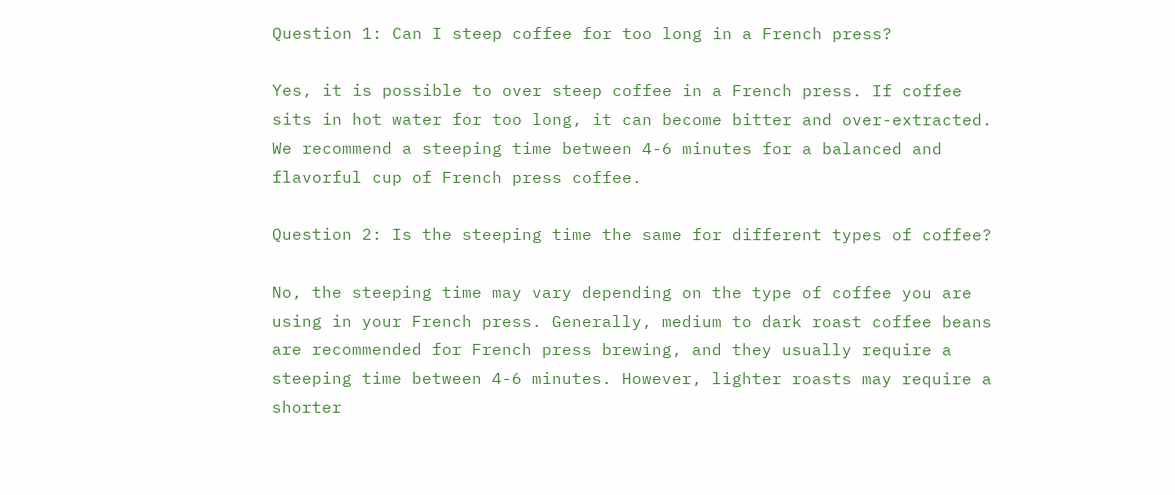Question 1: Can I steep coffee for too long in a French press?

Yes, it is possible to over steep coffee in a French press. If coffee sits in hot water for too long, it can become bitter and over-extracted. We recommend a steeping time between 4-6 minutes for a balanced and flavorful cup of French press coffee.

Question 2: Is the steeping time the same for different types of coffee?

No, the steeping time may vary depending on the type of coffee you are using in your French press. Generally, medium to dark roast coffee beans are recommended for French press brewing, and they usually require a steeping time between 4-6 minutes. However, lighter roasts may require a shorter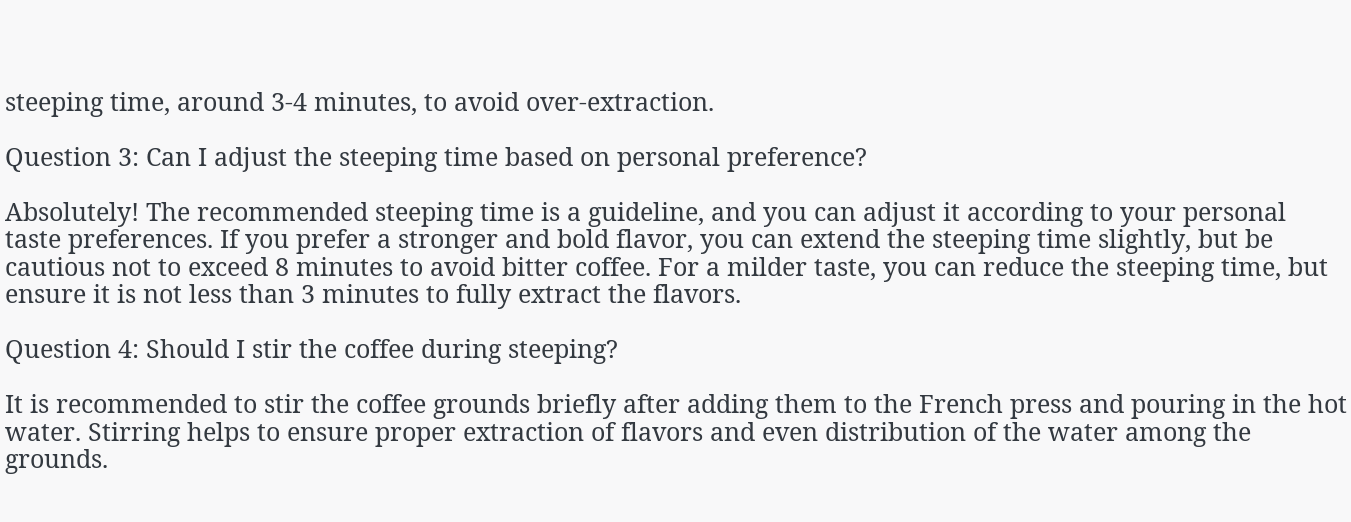steeping time, around 3-4 minutes, to avoid over-extraction.

Question 3: Can I adjust the steeping time based on personal preference?

Absolutely! The recommended steeping time is a guideline, and you can adjust it according to your personal taste preferences. If you prefer a stronger and bold flavor, you can extend the steeping time slightly, but be cautious not to exceed 8 minutes to avoid bitter coffee. For a milder taste, you can reduce the steeping time, but ensure it is not less than 3 minutes to fully extract the flavors.

Question 4: Should I stir the coffee during steeping?

It is recommended to stir the coffee grounds briefly after adding them to the French press and pouring in the hot water. Stirring helps to ensure proper extraction of flavors and even distribution of the water among the grounds.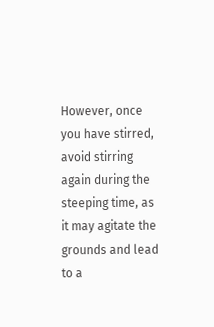However, once you have stirred, avoid stirring again during the steeping time, as it may agitate the grounds and lead to a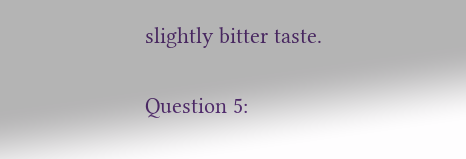slightly bitter taste.

Question 5: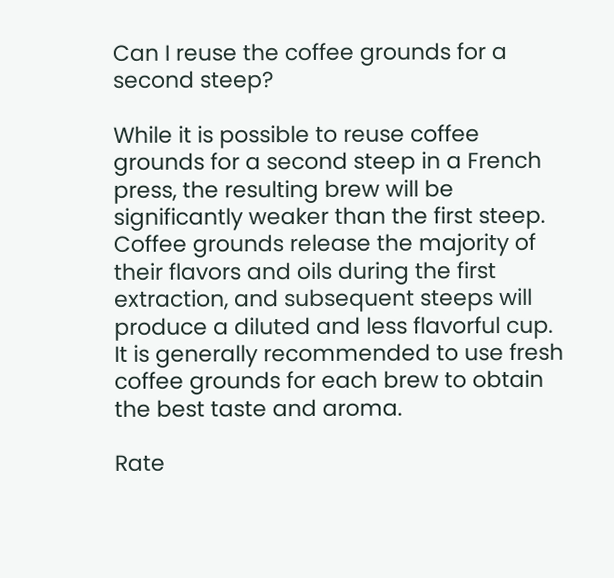Can I reuse the coffee grounds for a second steep?

While it is possible to reuse coffee grounds for a second steep in a French press, the resulting brew will be significantly weaker than the first steep. Coffee grounds release the majority of their flavors and oils during the first extraction, and subsequent steeps will produce a diluted and less flavorful cup. It is generally recommended to use fresh coffee grounds for each brew to obtain the best taste and aroma.

Rate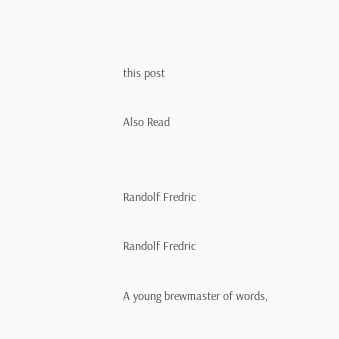this post

Also Read


Randolf Fredric

Randolf Fredric

A young brewmaster of words,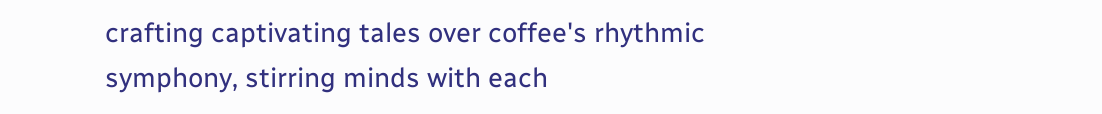crafting captivating tales over coffee's rhythmic symphony, stirring minds with each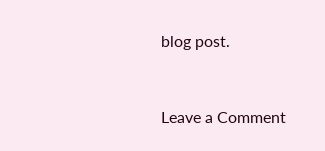blog post.


Leave a Comment